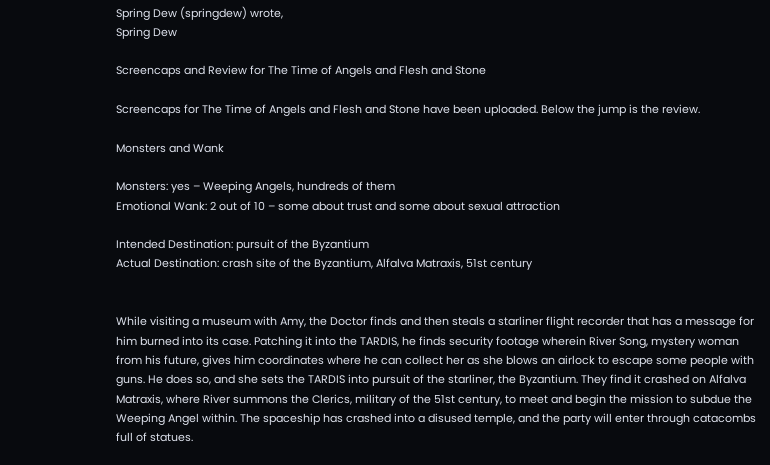Spring Dew (springdew) wrote,
Spring Dew

Screencaps and Review for The Time of Angels and Flesh and Stone

Screencaps for The Time of Angels and Flesh and Stone have been uploaded. Below the jump is the review.

Monsters and Wank

Monsters: yes – Weeping Angels, hundreds of them
Emotional Wank: 2 out of 10 – some about trust and some about sexual attraction

Intended Destination: pursuit of the Byzantium
Actual Destination: crash site of the Byzantium, Alfalva Matraxis, 51st century


While visiting a museum with Amy, the Doctor finds and then steals a starliner flight recorder that has a message for him burned into its case. Patching it into the TARDIS, he finds security footage wherein River Song, mystery woman from his future, gives him coordinates where he can collect her as she blows an airlock to escape some people with guns. He does so, and she sets the TARDIS into pursuit of the starliner, the Byzantium. They find it crashed on Alfalva Matraxis, where River summons the Clerics, military of the 51st century, to meet and begin the mission to subdue the Weeping Angel within. The spaceship has crashed into a disused temple, and the party will enter through catacombs full of statues.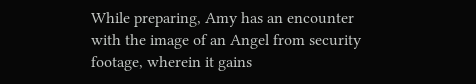While preparing, Amy has an encounter with the image of an Angel from security footage, wherein it gains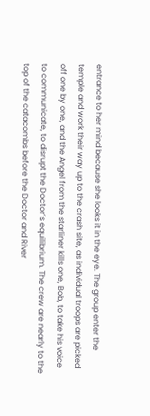entrance to her mind because she looks it in the eye. The group enter the temple and work their way up to the crash site, as individual troops are picked off one by one, and the Angel from the starliner kills one, Bob, to take his voice to communicate, to disrupt the Doctor’s equilibrium. The crew are nearly to the top of the catacombs before the Doctor and River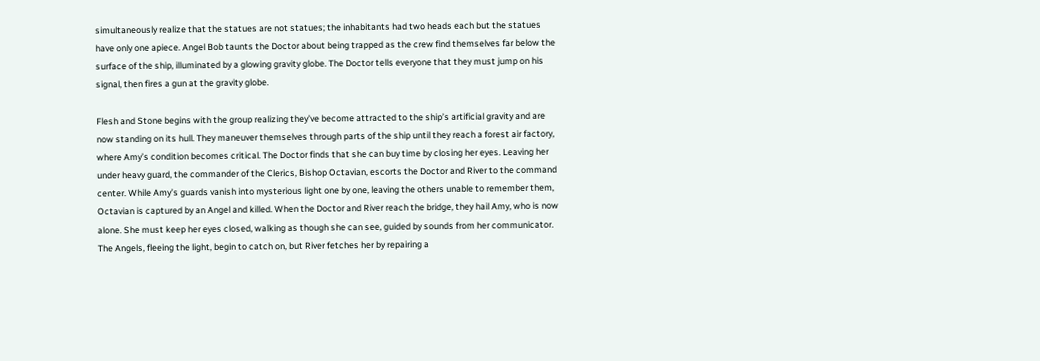simultaneously realize that the statues are not statues; the inhabitants had two heads each but the statues have only one apiece. Angel Bob taunts the Doctor about being trapped as the crew find themselves far below the surface of the ship, illuminated by a glowing gravity globe. The Doctor tells everyone that they must jump on his signal, then fires a gun at the gravity globe.

Flesh and Stone begins with the group realizing they’ve become attracted to the ship’s artificial gravity and are now standing on its hull. They maneuver themselves through parts of the ship until they reach a forest air factory, where Amy’s condition becomes critical. The Doctor finds that she can buy time by closing her eyes. Leaving her under heavy guard, the commander of the Clerics, Bishop Octavian, escorts the Doctor and River to the command center. While Amy’s guards vanish into mysterious light one by one, leaving the others unable to remember them, Octavian is captured by an Angel and killed. When the Doctor and River reach the bridge, they hail Amy, who is now alone. She must keep her eyes closed, walking as though she can see, guided by sounds from her communicator. The Angels, fleeing the light, begin to catch on, but River fetches her by repairing a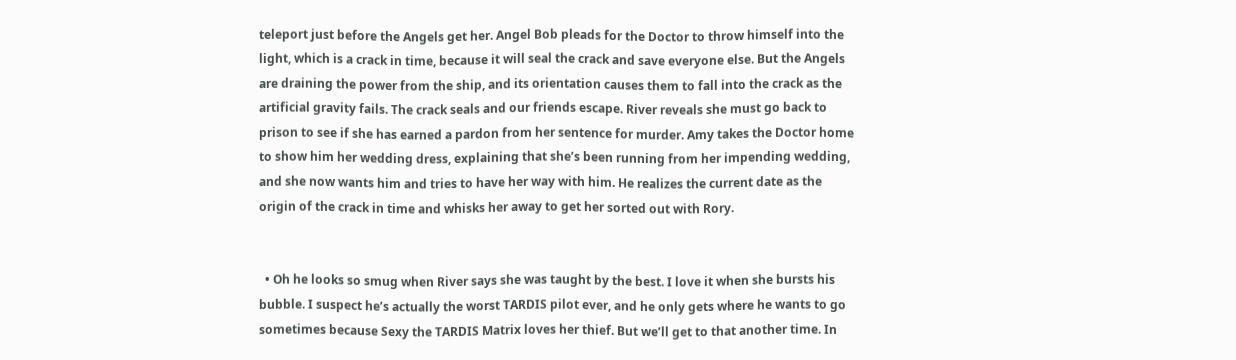teleport just before the Angels get her. Angel Bob pleads for the Doctor to throw himself into the light, which is a crack in time, because it will seal the crack and save everyone else. But the Angels are draining the power from the ship, and its orientation causes them to fall into the crack as the artificial gravity fails. The crack seals and our friends escape. River reveals she must go back to prison to see if she has earned a pardon from her sentence for murder. Amy takes the Doctor home to show him her wedding dress, explaining that she’s been running from her impending wedding, and she now wants him and tries to have her way with him. He realizes the current date as the origin of the crack in time and whisks her away to get her sorted out with Rory.


  • Oh he looks so smug when River says she was taught by the best. I love it when she bursts his bubble. I suspect he’s actually the worst TARDIS pilot ever, and he only gets where he wants to go sometimes because Sexy the TARDIS Matrix loves her thief. But we’ll get to that another time. In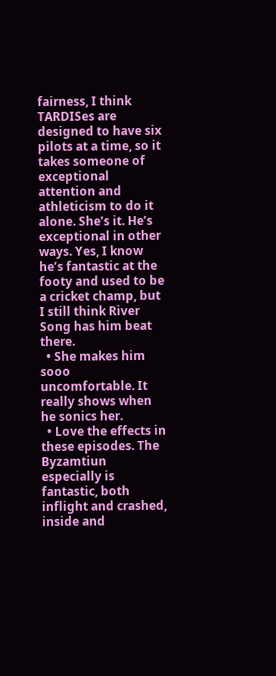fairness, I think TARDISes are designed to have six pilots at a time, so it takes someone of exceptional attention and athleticism to do it alone. She’s it. He’s exceptional in other ways. Yes, I know he’s fantastic at the footy and used to be a cricket champ, but I still think River Song has him beat there.
  • She makes him sooo uncomfortable. It really shows when he sonics her.
  • Love the effects in these episodes. The Byzamtiun especially is fantastic, both inflight and crashed, inside and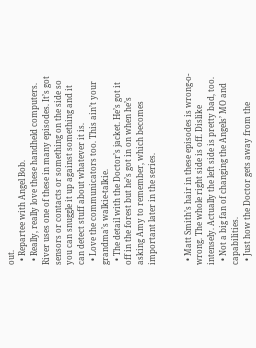out.
  • Repartee with Angel Bob.
  • Really, really love these handheld computers. River uses one of these in many episodes. It’s got sensors or contacts or something on the side so you can snuggle it up against something and it can detect stuff about whatever it is.
  • Love the communicators too. This ain’t your grandma’s walkie-talkie.
  • The detail with the Doctor’s jacket. He’s got it off in the forest but he’s got in on when he’s asking Amy to remember, which becomes important later in the series.


  • Matt Smith’s hair in these episodes is wrong-o-wrong. The whole right side is off. Dislike intensely. Actually the left side is pretty bad, too.
  • Not a big fan of changing the Angels’ MO and capabilities.
  • Just how the Doctor gets away from the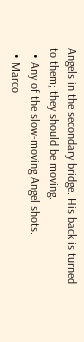Angels in the secondary bridge. His back is turned to them; they should be moving.
  • Any of the slow-moving Angel shots.
  • Marco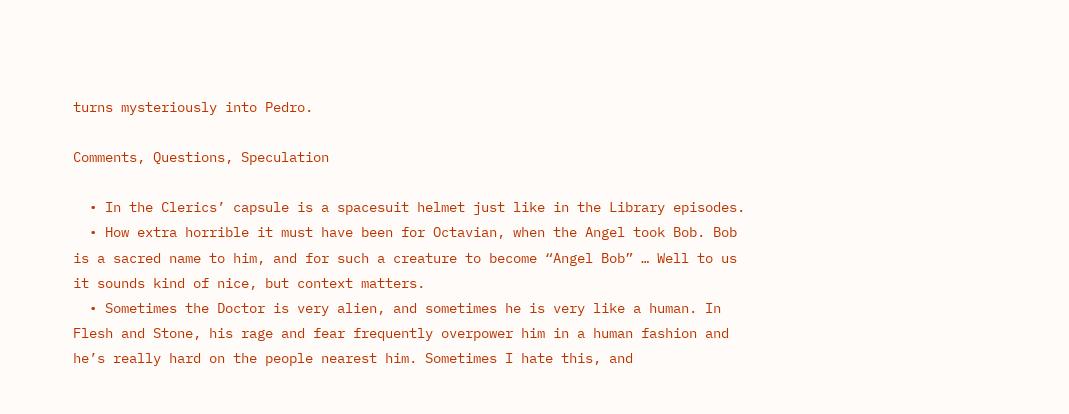turns mysteriously into Pedro.

Comments, Questions, Speculation

  • In the Clerics’ capsule is a spacesuit helmet just like in the Library episodes.
  • How extra horrible it must have been for Octavian, when the Angel took Bob. Bob is a sacred name to him, and for such a creature to become “Angel Bob” … Well to us it sounds kind of nice, but context matters.
  • Sometimes the Doctor is very alien, and sometimes he is very like a human. In Flesh and Stone, his rage and fear frequently overpower him in a human fashion and he’s really hard on the people nearest him. Sometimes I hate this, and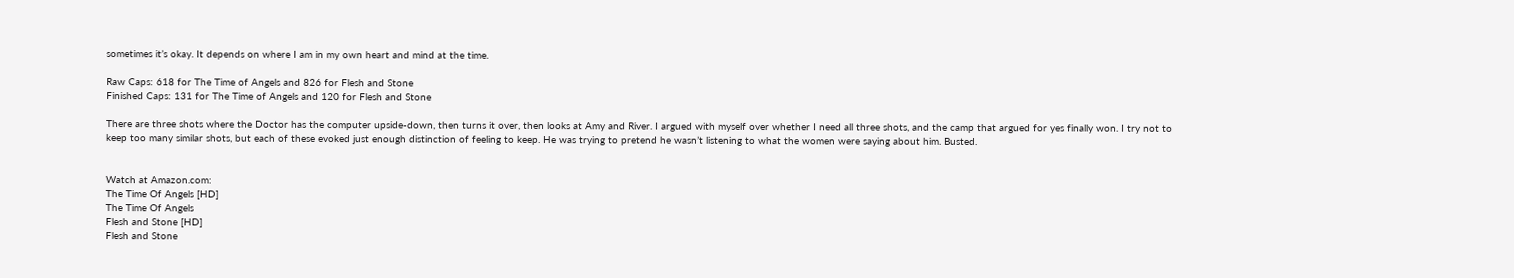sometimes it’s okay. It depends on where I am in my own heart and mind at the time.

Raw Caps: 618 for The Time of Angels and 826 for Flesh and Stone
Finished Caps: 131 for The Time of Angels and 120 for Flesh and Stone

There are three shots where the Doctor has the computer upside-down, then turns it over, then looks at Amy and River. I argued with myself over whether I need all three shots, and the camp that argued for yes finally won. I try not to keep too many similar shots, but each of these evoked just enough distinction of feeling to keep. He was trying to pretend he wasn’t listening to what the women were saying about him. Busted.


Watch at Amazon.com:
The Time Of Angels [HD]
The Time Of Angels
Flesh and Stone [HD]
Flesh and Stone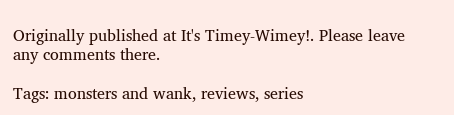Originally published at It's Timey-Wimey!. Please leave any comments there.

Tags: monsters and wank, reviews, series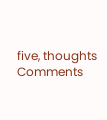five, thoughts
Comments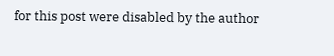for this post were disabled by the author